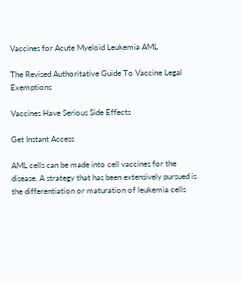Vaccines for Acute Myeloid Leukemia AML

The Revised Authoritative Guide To Vaccine Legal Exemptions

Vaccines Have Serious Side Effects

Get Instant Access

AML cells can be made into cell vaccines for the disease. A strategy that has been extensively pursued is the differentiation or maturation of leukemia cells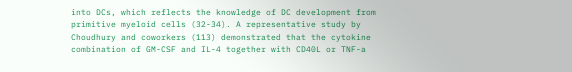into DCs, which reflects the knowledge of DC development from primitive myeloid cells (32-34). A representative study by Choudhury and coworkers (113) demonstrated that the cytokine combination of GM-CSF and IL-4 together with CD40L or TNF-a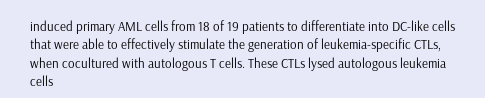induced primary AML cells from 18 of 19 patients to differentiate into DC-like cells that were able to effectively stimulate the generation of leukemia-specific CTLs, when cocultured with autologous T cells. These CTLs lysed autologous leukemia cells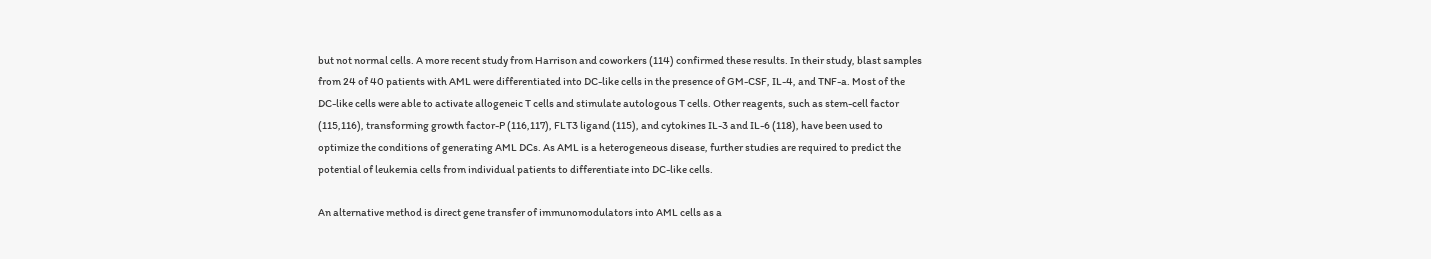but not normal cells. A more recent study from Harrison and coworkers (114) confirmed these results. In their study, blast samples from 24 of 40 patients with AML were differentiated into DC-like cells in the presence of GM-CSF, IL-4, and TNF-a. Most of the DC-like cells were able to activate allogeneic T cells and stimulate autologous T cells. Other reagents, such as stem-cell factor (115,116), transforming growth factor-P (116,117), FLT3 ligand (115), and cytokines IL-3 and IL-6 (118), have been used to optimize the conditions of generating AML DCs. As AML is a heterogeneous disease, further studies are required to predict the potential of leukemia cells from individual patients to differentiate into DC-like cells.

An alternative method is direct gene transfer of immunomodulators into AML cells as a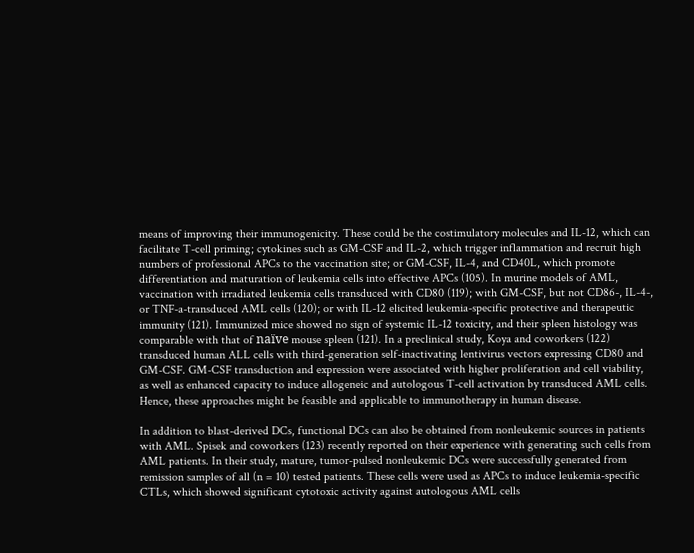means of improving their immunogenicity. These could be the costimulatory molecules and IL-12, which can facilitate T-cell priming; cytokines such as GM-CSF and IL-2, which trigger inflammation and recruit high numbers of professional APCs to the vaccination site; or GM-CSF, IL-4, and CD40L, which promote differentiation and maturation of leukemia cells into effective APCs (105). In murine models of AML, vaccination with irradiated leukemia cells transduced with CD80 (119); with GM-CSF, but not CD86-, IL-4-, or TNF-a-transduced AML cells (120); or with IL-12 elicited leukemia-specific protective and therapeutic immunity (121). Immunized mice showed no sign of systemic IL-12 toxicity, and their spleen histology was comparable with that of naïve mouse spleen (121). In a preclinical study, Koya and coworkers (122) transduced human ALL cells with third-generation self-inactivating lentivirus vectors expressing CD80 and GM-CSF. GM-CSF transduction and expression were associated with higher proliferation and cell viability, as well as enhanced capacity to induce allogeneic and autologous T-cell activation by transduced AML cells. Hence, these approaches might be feasible and applicable to immunotherapy in human disease.

In addition to blast-derived DCs, functional DCs can also be obtained from nonleukemic sources in patients with AML. Spisek and coworkers (123) recently reported on their experience with generating such cells from AML patients. In their study, mature, tumor-pulsed nonleukemic DCs were successfully generated from remission samples of all (n = 10) tested patients. These cells were used as APCs to induce leukemia-specific CTLs, which showed significant cytotoxic activity against autologous AML cells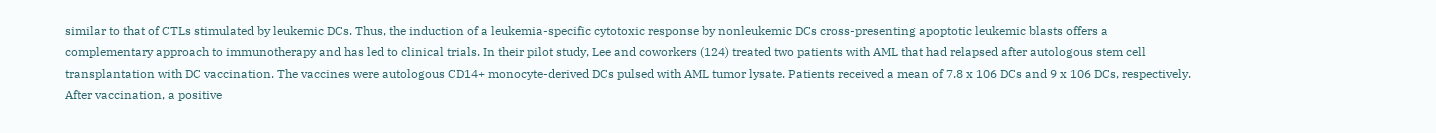similar to that of CTLs stimulated by leukemic DCs. Thus, the induction of a leukemia-specific cytotoxic response by nonleukemic DCs cross-presenting apoptotic leukemic blasts offers a complementary approach to immunotherapy and has led to clinical trials. In their pilot study, Lee and coworkers (124) treated two patients with AML that had relapsed after autologous stem cell transplantation with DC vaccination. The vaccines were autologous CD14+ monocyte-derived DCs pulsed with AML tumor lysate. Patients received a mean of 7.8 x 106 DCs and 9 x 106 DCs, respectively. After vaccination, a positive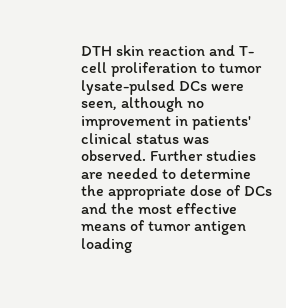DTH skin reaction and T-cell proliferation to tumor lysate-pulsed DCs were seen, although no improvement in patients' clinical status was observed. Further studies are needed to determine the appropriate dose of DCs and the most effective means of tumor antigen loading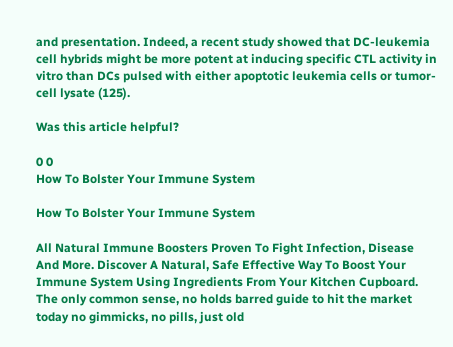and presentation. Indeed, a recent study showed that DC-leukemia cell hybrids might be more potent at inducing specific CTL activity in vitro than DCs pulsed with either apoptotic leukemia cells or tumor-cell lysate (125).

Was this article helpful?

0 0
How To Bolster Your Immune System

How To Bolster Your Immune System

All Natural Immune Boosters Proven To Fight Infection, Disease And More. Discover A Natural, Safe Effective Way To Boost Your Immune System Using Ingredients From Your Kitchen Cupboard. The only common sense, no holds barred guide to hit the market today no gimmicks, no pills, just old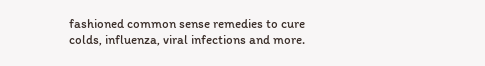fashioned common sense remedies to cure colds, influenza, viral infections and more.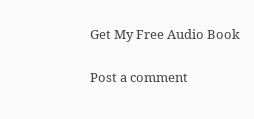Get My Free Audio Book

Post a comment